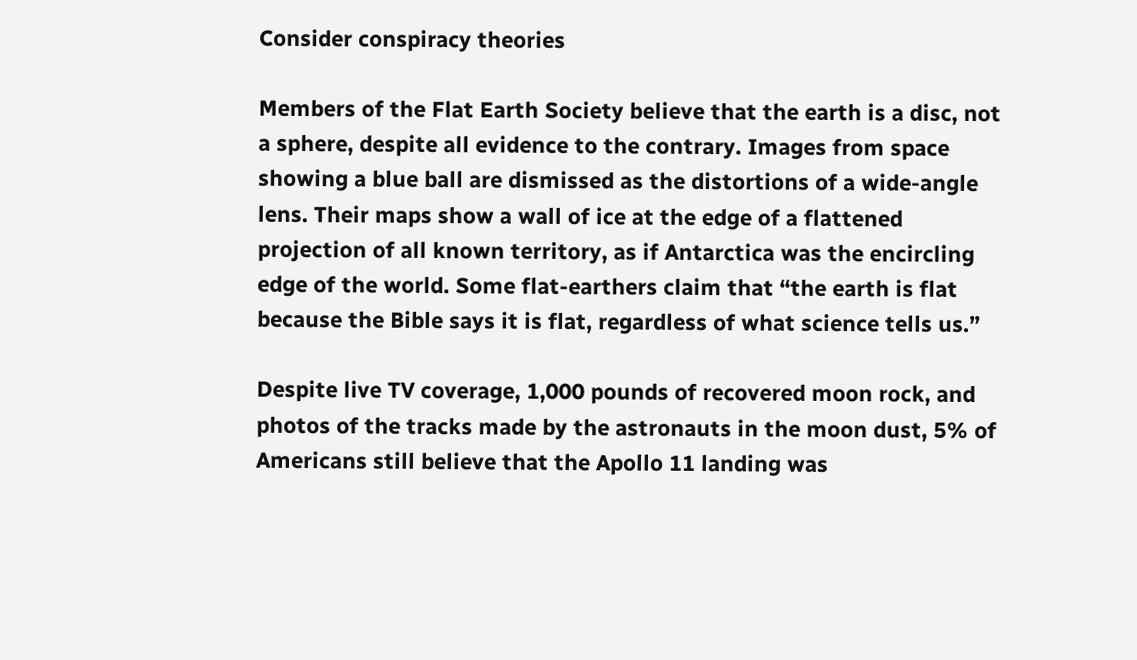Consider conspiracy theories

Members of the Flat Earth Society believe that the earth is a disc, not a sphere, despite all evidence to the contrary. Images from space showing a blue ball are dismissed as the distortions of a wide-angle lens. Their maps show a wall of ice at the edge of a flattened projection of all known territory, as if Antarctica was the encircling edge of the world. Some flat-earthers claim that “the earth is flat because the Bible says it is flat, regardless of what science tells us.”

Despite live TV coverage, 1,000 pounds of recovered moon rock, and photos of the tracks made by the astronauts in the moon dust, 5% of Americans still believe that the Apollo 11 landing was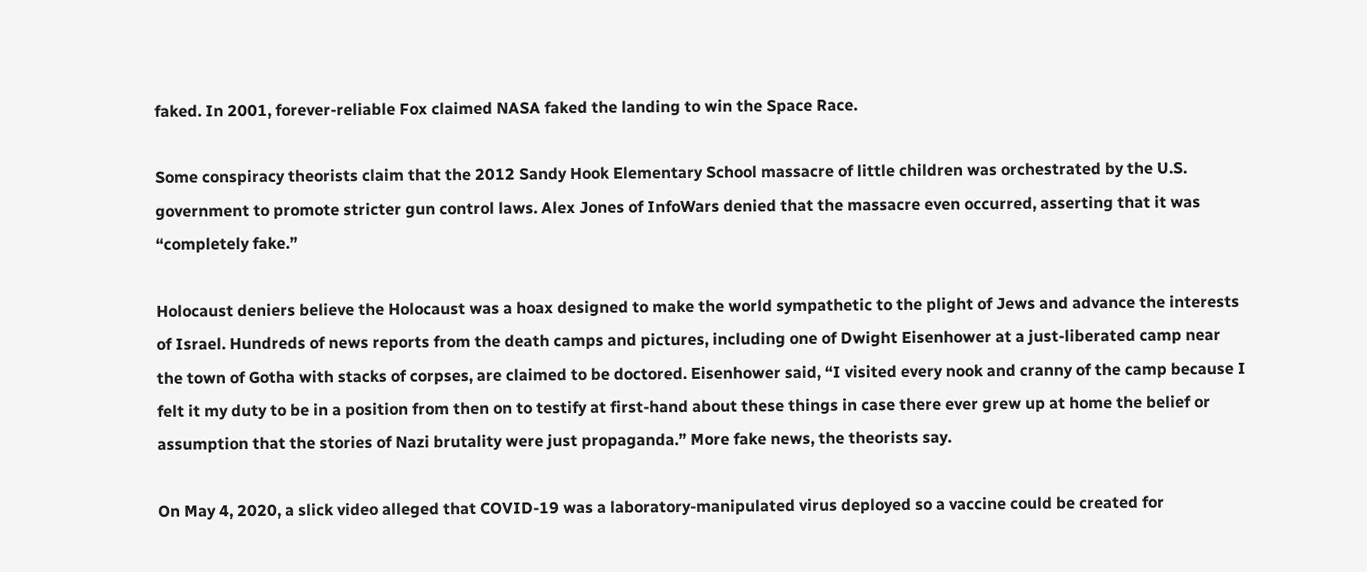faked. In 2001, forever-reliable Fox claimed NASA faked the landing to win the Space Race.

Some conspiracy theorists claim that the 2012 Sandy Hook Elementary School massacre of little children was orchestrated by the U.S. government to promote stricter gun control laws. Alex Jones of InfoWars denied that the massacre even occurred, asserting that it was “completely fake.”

Holocaust deniers believe the Holocaust was a hoax designed to make the world sympathetic to the plight of Jews and advance the interests of Israel. Hundreds of news reports from the death camps and pictures, including one of Dwight Eisenhower at a just-liberated camp near the town of Gotha with stacks of corpses, are claimed to be doctored. Eisenhower said, “I visited every nook and cranny of the camp because I felt it my duty to be in a position from then on to testify at first-hand about these things in case there ever grew up at home the belief or assumption that the stories of Nazi brutality were just propaganda.” More fake news, the theorists say.

On May 4, 2020, a slick video alleged that COVID-19 was a laboratory-manipulated virus deployed so a vaccine could be created for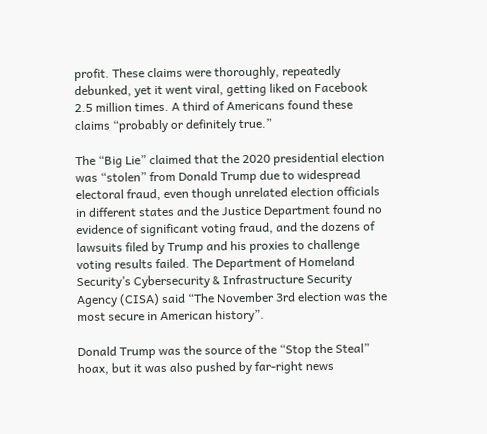profit. These claims were thoroughly, repeatedly debunked, yet it went viral, getting liked on Facebook 2.5 million times. A third of Americans found these claims “probably or definitely true.”

The “Big Lie” claimed that the 2020 presidential election was “stolen” from Donald Trump due to widespread electoral fraud, even though unrelated election officials in different states and the Justice Department found no evidence of significant voting fraud, and the dozens of lawsuits filed by Trump and his proxies to challenge voting results failed. The Department of Homeland Security’s Cybersecurity & Infrastructure Security Agency (CISA) said “The November 3rd election was the most secure in American history”.

Donald Trump was the source of the “Stop the Steal” hoax, but it was also pushed by far-right news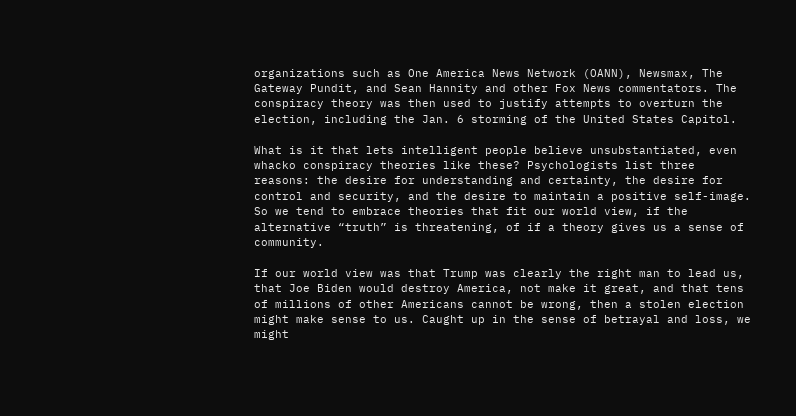organizations such as One America News Network (OANN), Newsmax, The Gateway Pundit, and Sean Hannity and other Fox News commentators. The conspiracy theory was then used to justify attempts to overturn the election, including the Jan. 6 storming of the United States Capitol.

What is it that lets intelligent people believe unsubstantiated, even whacko conspiracy theories like these? Psychologists list three reasons: the desire for understanding and certainty, the desire for control and security, and the desire to maintain a positive self-image. So we tend to embrace theories that fit our world view, if the alternative “truth” is threatening, of if a theory gives us a sense of community.

If our world view was that Trump was clearly the right man to lead us, that Joe Biden would destroy America, not make it great, and that tens of millions of other Americans cannot be wrong, then a stolen election might make sense to us. Caught up in the sense of betrayal and loss, we might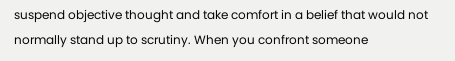suspend objective thought and take comfort in a belief that would not normally stand up to scrutiny. When you confront someone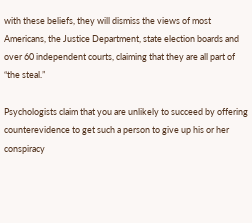with these beliefs, they will dismiss the views of most Americans, the Justice Department, state election boards and over 60 independent courts, claiming that they are all part of “the steal.”

Psychologists claim that you are unlikely to succeed by offering counterevidence to get such a person to give up his or her conspiracy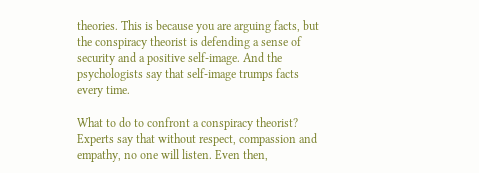theories. This is because you are arguing facts, but the conspiracy theorist is defending a sense of security and a positive self-image. And the psychologists say that self-image trumps facts every time.

What to do to confront a conspiracy theorist? Experts say that without respect, compassion and empathy, no one will listen. Even then,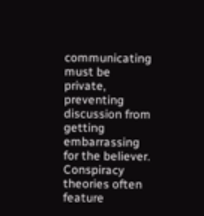communicating must be private, preventing discussion from getting embarrassing for the believer. Conspiracy theories often feature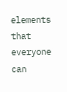elements that everyone can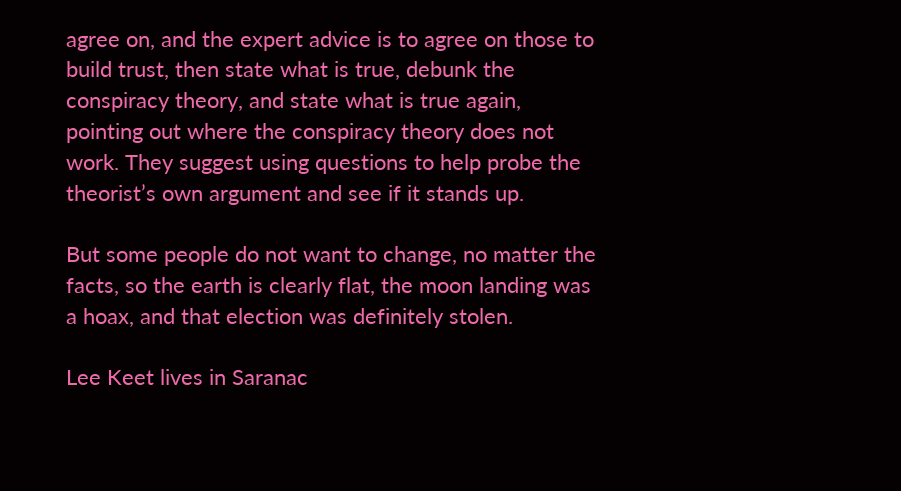agree on, and the expert advice is to agree on those to build trust, then state what is true, debunk the conspiracy theory, and state what is true again, pointing out where the conspiracy theory does not work. They suggest using questions to help probe the theorist’s own argument and see if it stands up.

But some people do not want to change, no matter the facts, so the earth is clearly flat, the moon landing was a hoax, and that election was definitely stolen.

Lee Keet lives in Saranac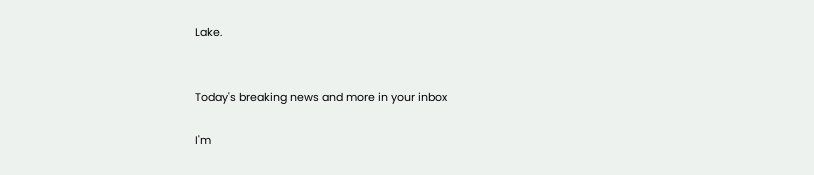Lake.


Today's breaking news and more in your inbox

I'm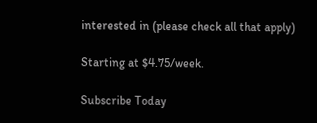interested in (please check all that apply)

Starting at $4.75/week.

Subscribe Today